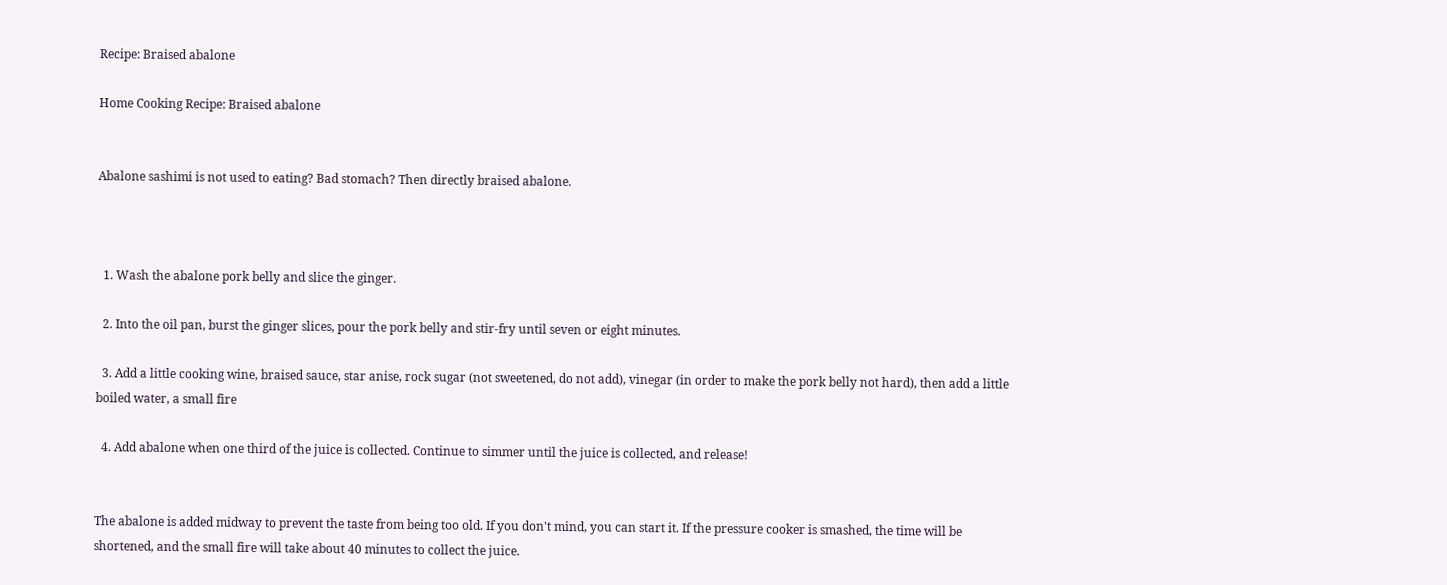Recipe: Braised abalone

Home Cooking Recipe: Braised abalone


Abalone sashimi is not used to eating? Bad stomach? Then directly braised abalone.



  1. Wash the abalone pork belly and slice the ginger.

  2. Into the oil pan, burst the ginger slices, pour the pork belly and stir-fry until seven or eight minutes.

  3. Add a little cooking wine, braised sauce, star anise, rock sugar (not sweetened, do not add), vinegar (in order to make the pork belly not hard), then add a little boiled water, a small fire

  4. Add abalone when one third of the juice is collected. Continue to simmer until the juice is collected, and release!


The abalone is added midway to prevent the taste from being too old. If you don't mind, you can start it. If the pressure cooker is smashed, the time will be shortened, and the small fire will take about 40 minutes to collect the juice.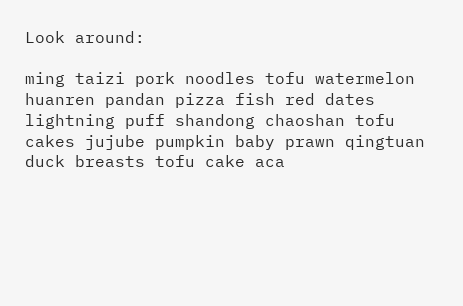Look around:

ming taizi pork noodles tofu watermelon huanren pandan pizza fish red dates lightning puff shandong chaoshan tofu cakes jujube pumpkin baby prawn qingtuan duck breasts tofu cake aca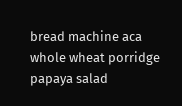bread machine aca whole wheat porridge papaya salad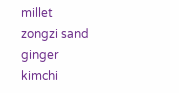millet zongzi sand ginger kimchi